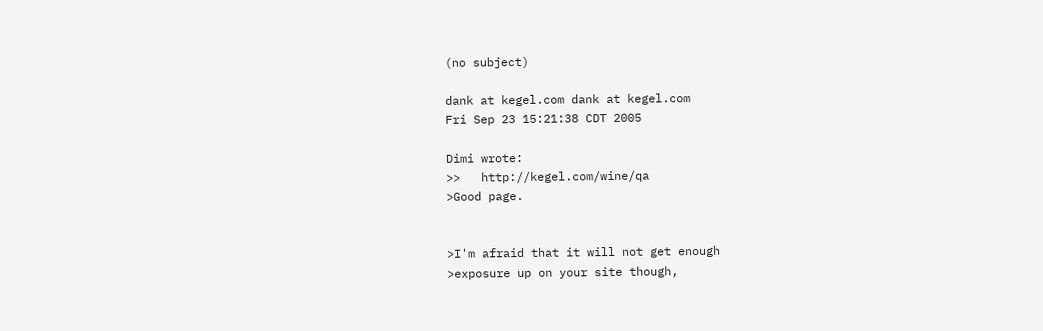(no subject)

dank at kegel.com dank at kegel.com
Fri Sep 23 15:21:38 CDT 2005

Dimi wrote:
>>   http://kegel.com/wine/qa
>Good page.


>I'm afraid that it will not get enough
>exposure up on your site though,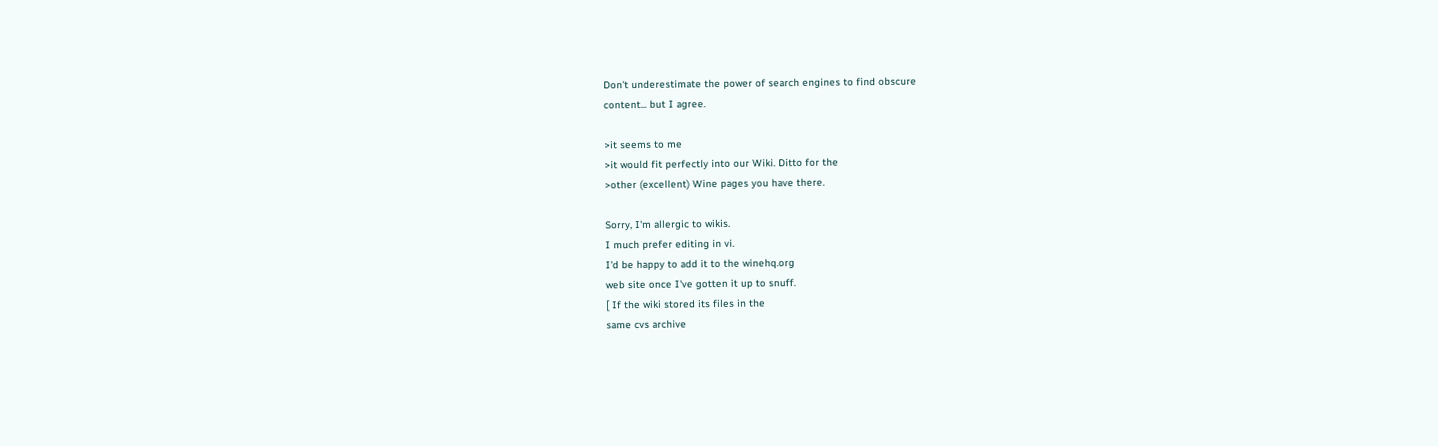Don't underestimate the power of search engines to find obscure
content... but I agree.

>it seems to me
>it would fit perfectly into our Wiki. Ditto for the
>other (excellent) Wine pages you have there.

Sorry, I'm allergic to wikis.
I much prefer editing in vi.
I'd be happy to add it to the winehq.org
web site once I've gotten it up to snuff.
[ If the wiki stored its files in the
same cvs archive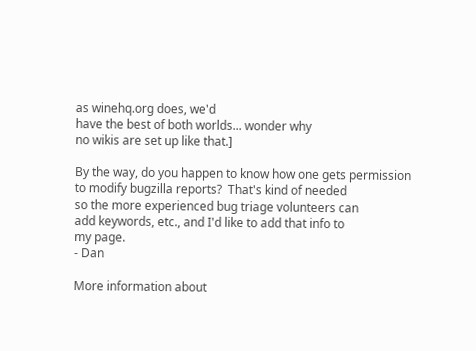as winehq.org does, we'd
have the best of both worlds... wonder why
no wikis are set up like that.]

By the way, do you happen to know how one gets permission
to modify bugzilla reports?  That's kind of needed
so the more experienced bug triage volunteers can
add keywords, etc., and I'd like to add that info to
my page.
- Dan

More information about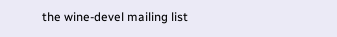the wine-devel mailing list